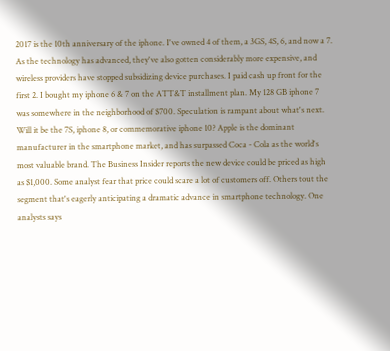2017 is the 10th anniversary of the iphone. I've owned 4 of them, a 3GS, 4S, 6, and now a 7. As the technology has advanced, they've also gotten considerably more expensive, and wireless providers have stopped subsidizing device purchases. I paid cash up front for the first 2. I bought my iphone 6 & 7 on the ATT&T installment plan. My 128 GB iphone 7 was somewhere in the neighborhood of $700. Speculation is rampant about what's next. Will it be the 7S, iphone 8, or commemorative iphone 10? Apple is the dominant manufacturer in the smartphone market, and has surpassed Coca - Cola as the world's most valuable brand. The Business Insider reports the new device could be priced as high as $1,000. Some analyst fear that price could scare a lot of customers off. Others tout the segment that's eagerly anticipating a dramatic advance in smartphone technology. One analysts says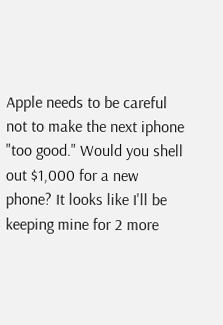Apple needs to be careful not to make the next iphone "too good." Would you shell out $1,000 for a new phone? It looks like I'll be keeping mine for 2 more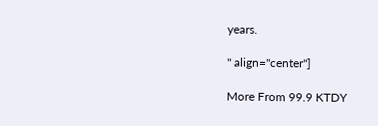years.

" align="center"]

More From 99.9 KTDY